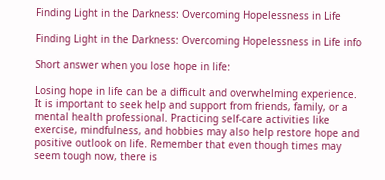Finding Light in the Darkness: Overcoming Hopelessness in Life

Finding Light in the Darkness: Overcoming Hopelessness in Life info

Short answer when you lose hope in life:

Losing hope in life can be a difficult and overwhelming experience. It is important to seek help and support from friends, family, or a mental health professional. Practicing self-care activities like exercise, mindfulness, and hobbies may also help restore hope and positive outlook on life. Remember that even though times may seem tough now, there is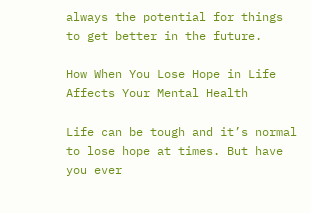always the potential for things to get better in the future.

How When You Lose Hope in Life Affects Your Mental Health

Life can be tough and it’s normal to lose hope at times. But have you ever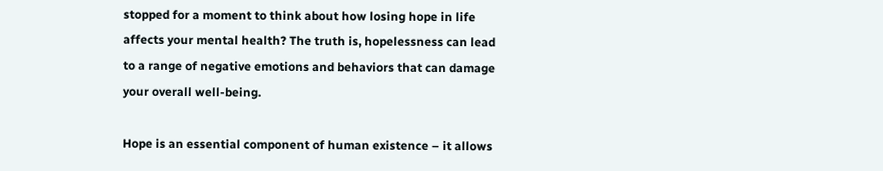stopped for a moment to think about how losing hope in life affects your mental health? The truth is, hopelessness can lead to a range of negative emotions and behaviors that can damage your overall well-being.

Hope is an essential component of human existence – it allows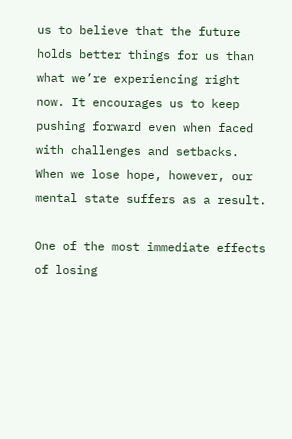us to believe that the future holds better things for us than what we’re experiencing right now. It encourages us to keep pushing forward even when faced with challenges and setbacks. When we lose hope, however, our mental state suffers as a result.

One of the most immediate effects of losing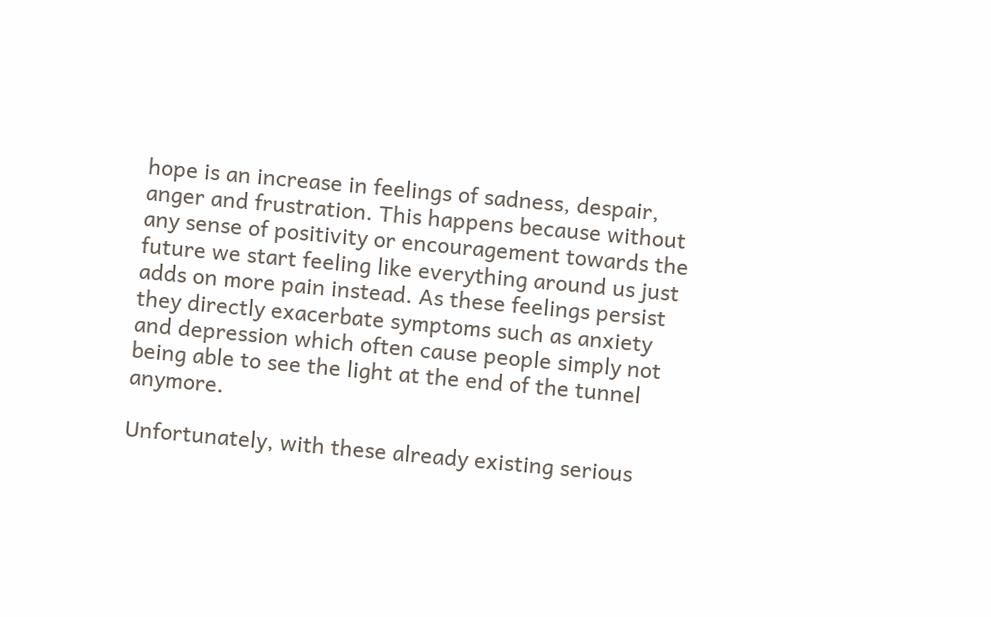hope is an increase in feelings of sadness, despair, anger and frustration. This happens because without any sense of positivity or encouragement towards the future we start feeling like everything around us just adds on more pain instead. As these feelings persist they directly exacerbate symptoms such as anxiety and depression which often cause people simply not being able to see the light at the end of the tunnel anymore.

Unfortunately, with these already existing serious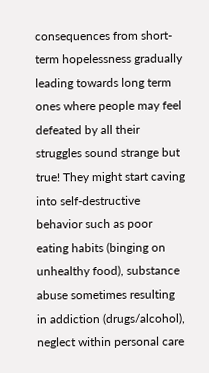consequences from short-term hopelessness gradually leading towards long term ones where people may feel defeated by all their struggles sound strange but true! They might start caving into self-destructive behavior such as poor eating habits (binging on unhealthy food), substance abuse sometimes resulting in addiction (drugs/alcohol), neglect within personal care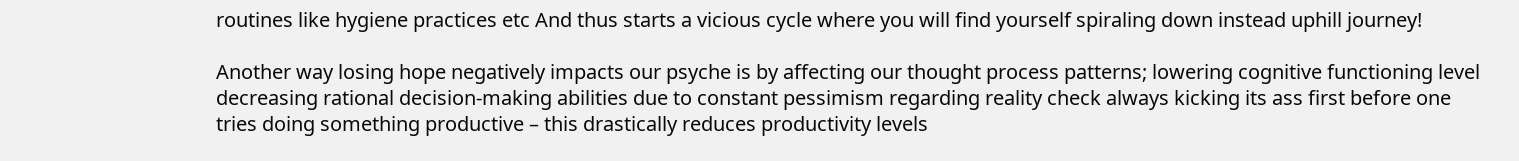routines like hygiene practices etc And thus starts a vicious cycle where you will find yourself spiraling down instead uphill journey!

Another way losing hope negatively impacts our psyche is by affecting our thought process patterns; lowering cognitive functioning level decreasing rational decision-making abilities due to constant pessimism regarding reality check always kicking its ass first before one tries doing something productive – this drastically reduces productivity levels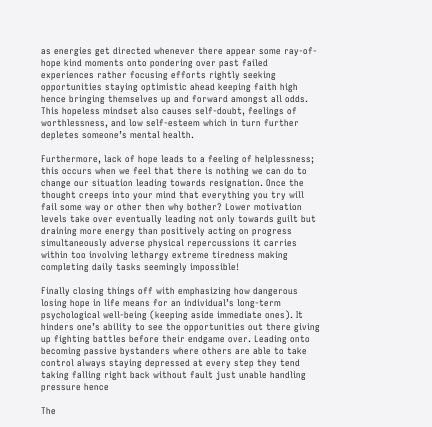as energies get directed whenever there appear some ray-of-hope kind moments onto pondering over past failed experiences rather focusing efforts rightly seeking opportunities staying optimistic ahead keeping faith high hence bringing themselves up and forward amongst all odds. This hopeless mindset also causes self-doubt, feelings of worthlessness, and low self-esteem which in turn further depletes someone’s mental health.

Furthermore, lack of hope leads to a feeling of helplessness; this occurs when we feel that there is nothing we can do to change our situation leading towards resignation. Once the thought creeps into your mind that everything you try will fail some way or other then why bother? Lower motivation levels take over eventually leading not only towards guilt but draining more energy than positively acting on progress simultaneously adverse physical repercussions it carries within too involving lethargy extreme tiredness making completing daily tasks seemingly impossible!

Finally closing things off with emphasizing how dangerous losing hope in life means for an individual’s long-term psychological well-being (keeping aside immediate ones). It hinders one’s ability to see the opportunities out there giving up fighting battles before their endgame over. Leading onto becoming passive bystanders where others are able to take control always staying depressed at every step they tend taking falling right back without fault just unable handling pressure hence

The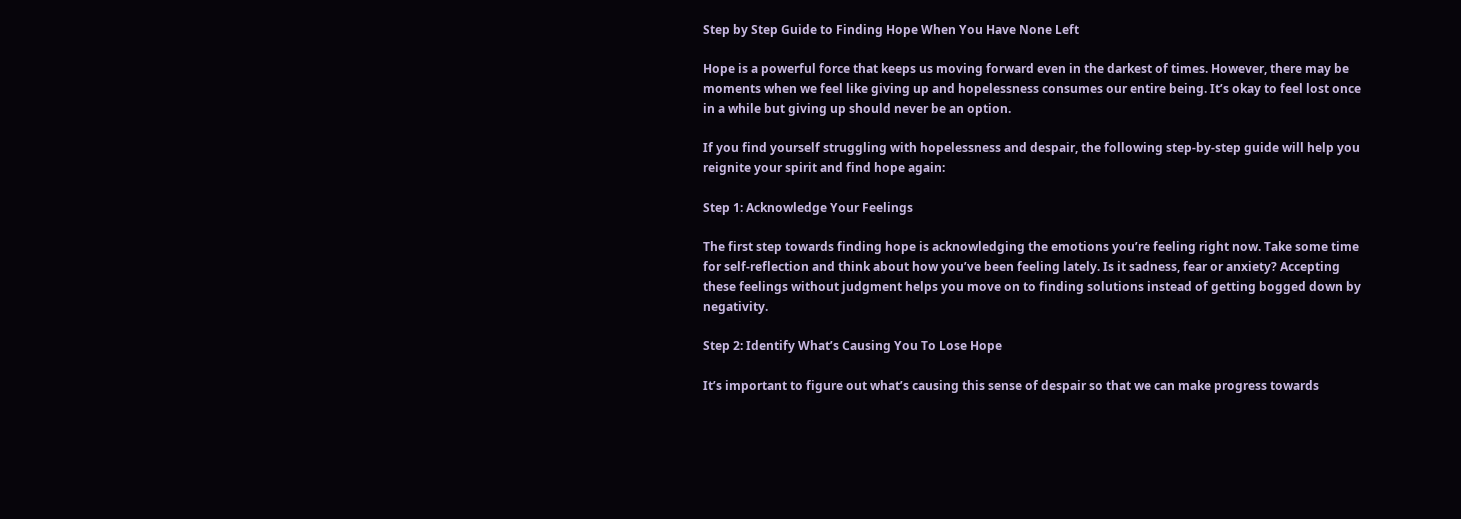Step by Step Guide to Finding Hope When You Have None Left

Hope is a powerful force that keeps us moving forward even in the darkest of times. However, there may be moments when we feel like giving up and hopelessness consumes our entire being. It’s okay to feel lost once in a while but giving up should never be an option.

If you find yourself struggling with hopelessness and despair, the following step-by-step guide will help you reignite your spirit and find hope again:

Step 1: Acknowledge Your Feelings

The first step towards finding hope is acknowledging the emotions you’re feeling right now. Take some time for self-reflection and think about how you’ve been feeling lately. Is it sadness, fear or anxiety? Accepting these feelings without judgment helps you move on to finding solutions instead of getting bogged down by negativity.

Step 2: Identify What’s Causing You To Lose Hope

It’s important to figure out what’s causing this sense of despair so that we can make progress towards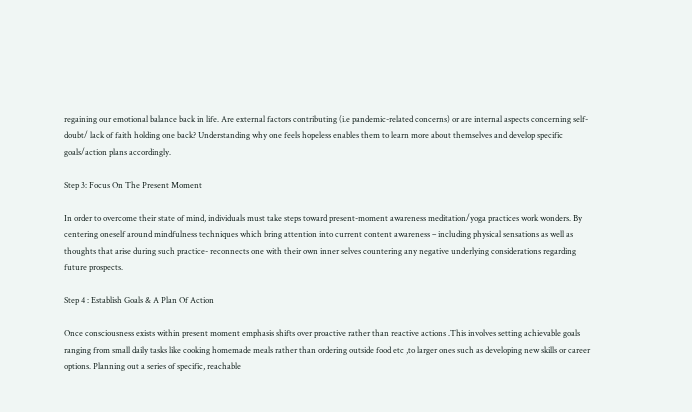regaining our emotional balance back in life. Are external factors contributing (i.e pandemic-related concerns) or are internal aspects concerning self-doubt/ lack of faith holding one back? Understanding why one feels hopeless enables them to learn more about themselves and develop specific goals/action plans accordingly.

Step 3: Focus On The Present Moment

In order to overcome their state of mind, individuals must take steps toward present-moment awareness meditation/yoga practices work wonders. By centering oneself around mindfulness techniques which bring attention into current content awareness – including physical sensations as well as thoughts that arise during such practice- reconnects one with their own inner selves countering any negative underlying considerations regarding future prospects.

Step 4 : Establish Goals & A Plan Of Action

Once consciousness exists within present moment emphasis shifts over proactive rather than reactive actions .This involves setting achievable goals ranging from small daily tasks like cooking homemade meals rather than ordering outside food etc ,to larger ones such as developing new skills or career options. Planning out a series of specific, reachable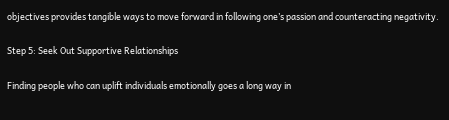objectives provides tangible ways to move forward in following one’s passion and counteracting negativity.

Step 5: Seek Out Supportive Relationships

Finding people who can uplift individuals emotionally goes a long way in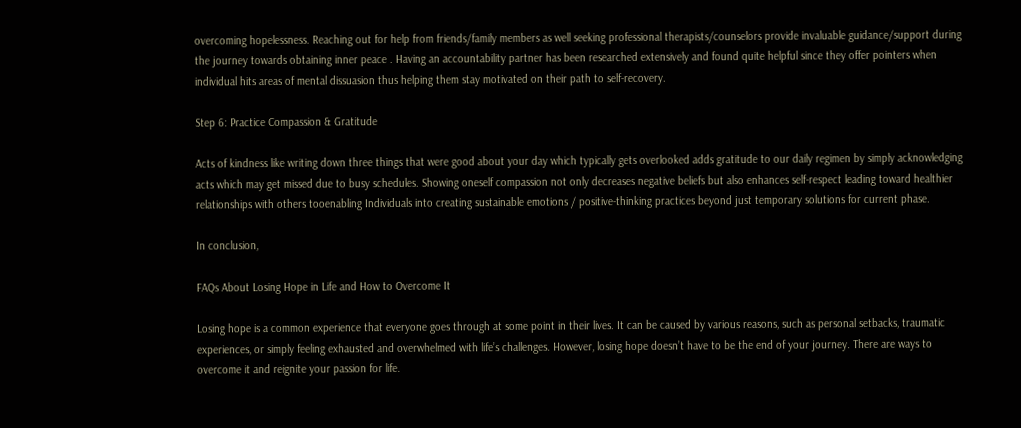overcoming hopelessness. Reaching out for help from friends/family members as well seeking professional therapists/counselors provide invaluable guidance/support during the journey towards obtaining inner peace . Having an accountability partner has been researched extensively and found quite helpful since they offer pointers when individual hits areas of mental dissuasion thus helping them stay motivated on their path to self-recovery.

Step 6: Practice Compassion & Gratitude

Acts of kindness like writing down three things that were good about your day which typically gets overlooked adds gratitude to our daily regimen by simply acknowledging acts which may get missed due to busy schedules. Showing oneself compassion not only decreases negative beliefs but also enhances self-respect leading toward healthier relationships with others tooenabling Individuals into creating sustainable emotions / positive-thinking practices beyond just temporary solutions for current phase.

In conclusion,

FAQs About Losing Hope in Life and How to Overcome It

Losing hope is a common experience that everyone goes through at some point in their lives. It can be caused by various reasons, such as personal setbacks, traumatic experiences, or simply feeling exhausted and overwhelmed with life’s challenges. However, losing hope doesn’t have to be the end of your journey. There are ways to overcome it and reignite your passion for life.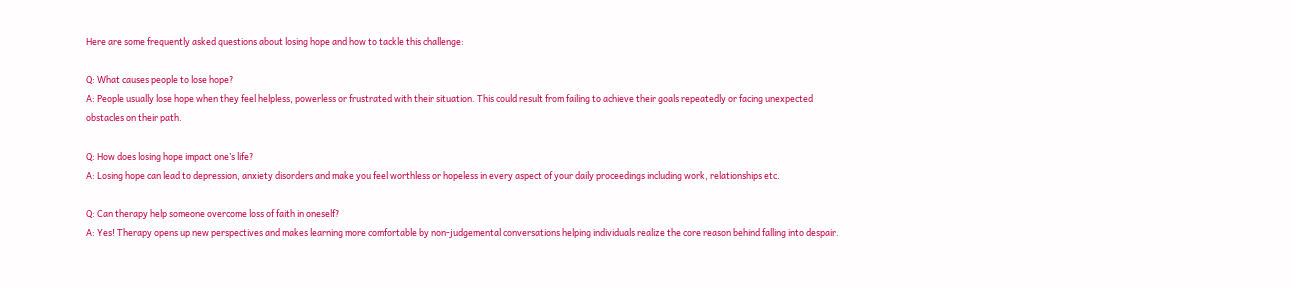Here are some frequently asked questions about losing hope and how to tackle this challenge:

Q: What causes people to lose hope?
A: People usually lose hope when they feel helpless, powerless or frustrated with their situation. This could result from failing to achieve their goals repeatedly or facing unexpected obstacles on their path.

Q: How does losing hope impact one’s life?
A: Losing hope can lead to depression, anxiety disorders and make you feel worthless or hopeless in every aspect of your daily proceedings including work, relationships etc.

Q: Can therapy help someone overcome loss of faith in oneself?
A: Yes! Therapy opens up new perspectives and makes learning more comfortable by non-judgemental conversations helping individuals realize the core reason behind falling into despair.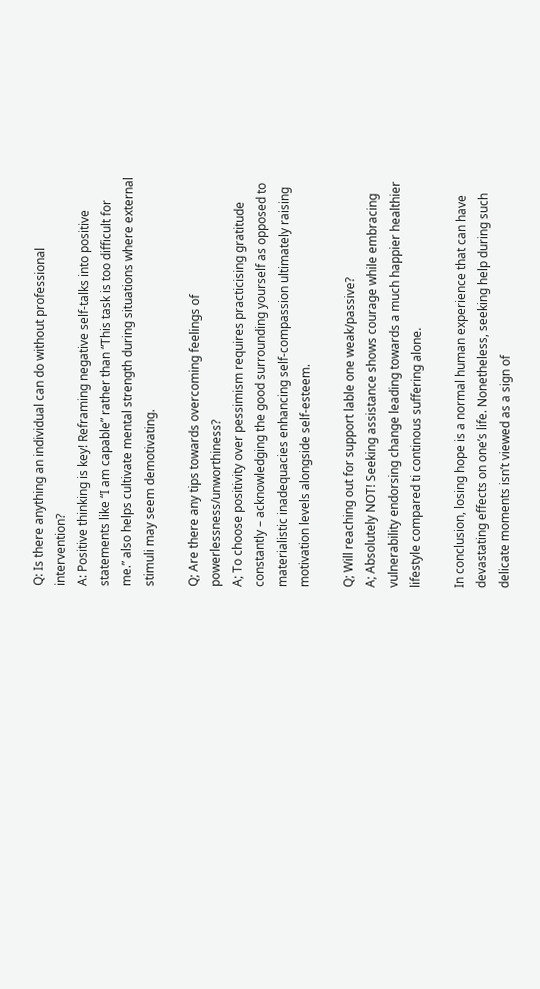Q: Is there anything an individual can do without professional intervention?
A: Positive thinking is key! Reframing negative self-talks into positive statements like “I am capable” rather than “This task is too difficult for me.” also helps cultivate mental strength during situations where external stimuli may seem demotivating.

Q; Are there any tips towards overcoming feelings of powerlessness/unworthiness?
A; To choose positivity over pessimism requires practicising gratitude constantly – acknowledging the good surrounding yourself as opposed to materialistic inadequacies enhancing self-compassion ultimately raising motivation levels alongside self-esteem.

Q; Will reaching out for support lable one weak/passive?
A; Absolutely NOT! Seeking assistance shows courage while embracing vulnerability endorsing change leading towards a much happier healthier lifestyle compared ti continous suffering alone.

In conclusion, losing hope is a normal human experience that can have devastating effects on one’s life. Nonetheless, seeking help during such delicate moments isn’t viewed as a sign of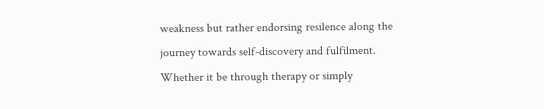weakness but rather endorsing resilence along the journey towards self-discovery and fulfilment. Whether it be through therapy or simply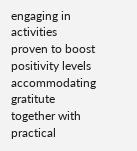engaging in activities proven to boost positivity levels accommodating gratitute together with practical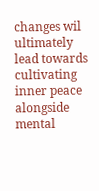changes wil ultimately lead towards cultivating inner peace alongside mental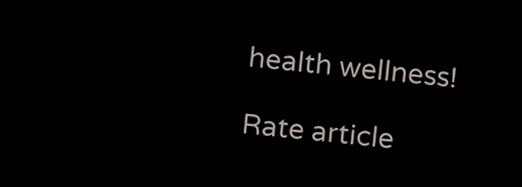health wellness!

Rate article